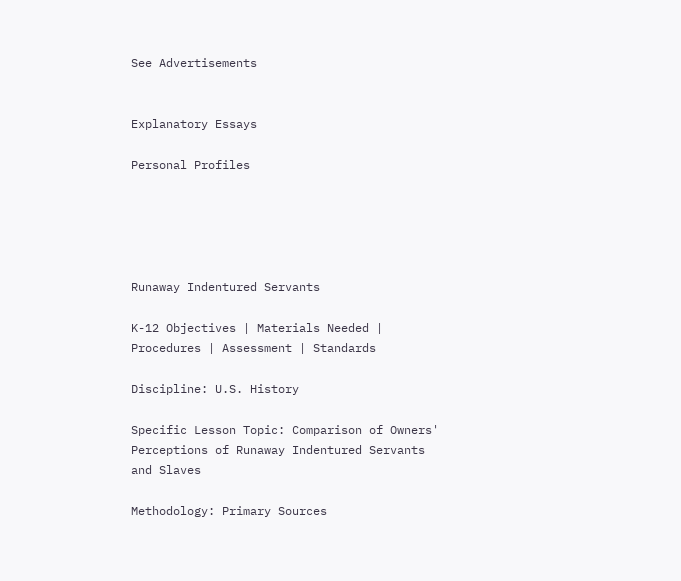See Advertisements


Explanatory Essays

Personal Profiles





Runaway Indentured Servants

K-12 Objectives | Materials Needed | Procedures | Assessment | Standards

Discipline: U.S. History

Specific Lesson Topic: Comparison of Owners' Perceptions of Runaway Indentured Servants and Slaves

Methodology: Primary Sources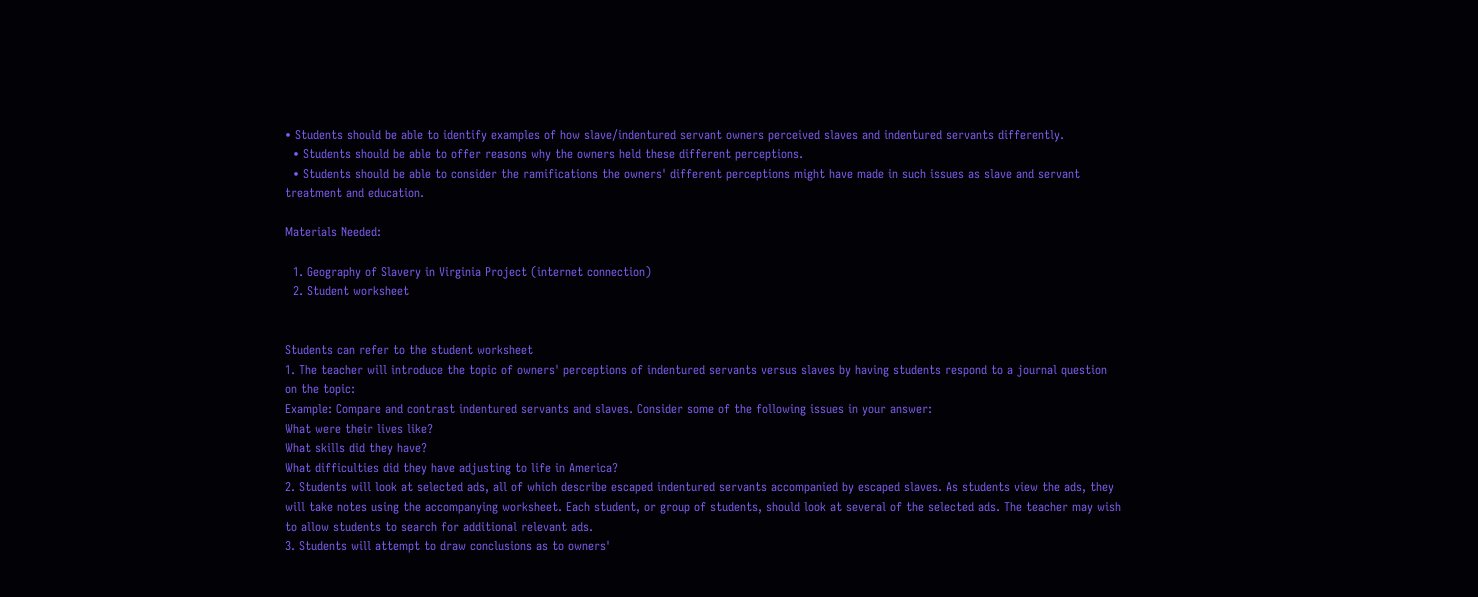• Students should be able to identify examples of how slave/indentured servant owners perceived slaves and indentured servants differently.
  • Students should be able to offer reasons why the owners held these different perceptions.
  • Students should be able to consider the ramifications the owners' different perceptions might have made in such issues as slave and servant treatment and education.

Materials Needed:

  1. Geography of Slavery in Virginia Project (internet connection)
  2. Student worksheet


Students can refer to the student worksheet
1. The teacher will introduce the topic of owners' perceptions of indentured servants versus slaves by having students respond to a journal question on the topic:
Example: Compare and contrast indentured servants and slaves. Consider some of the following issues in your answer:
What were their lives like?
What skills did they have?
What difficulties did they have adjusting to life in America?
2. Students will look at selected ads, all of which describe escaped indentured servants accompanied by escaped slaves. As students view the ads, they will take notes using the accompanying worksheet. Each student, or group of students, should look at several of the selected ads. The teacher may wish to allow students to search for additional relevant ads.
3. Students will attempt to draw conclusions as to owners'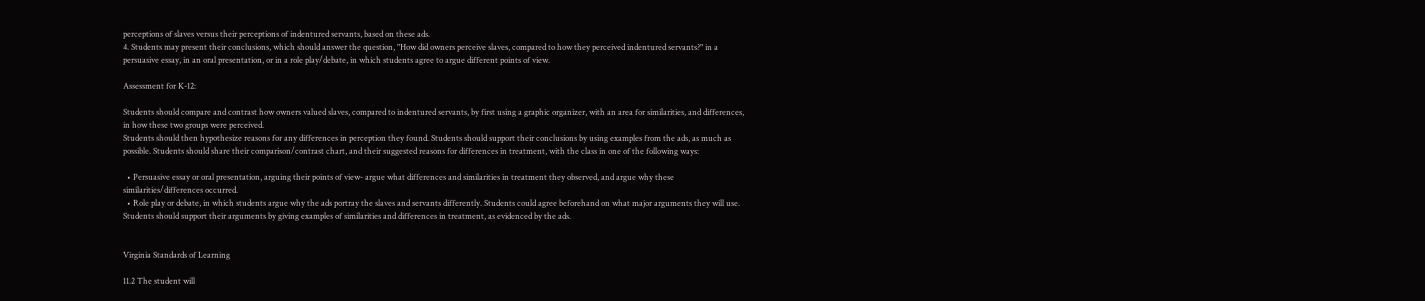perceptions of slaves versus their perceptions of indentured servants, based on these ads.
4. Students may present their conclusions, which should answer the question, "How did owners perceive slaves, compared to how they perceived indentured servants?" in a persuasive essay, in an oral presentation, or in a role play/debate, in which students agree to argue different points of view.

Assessment for K-12:

Students should compare and contrast how owners valued slaves, compared to indentured servants, by first using a graphic organizer, with an area for similarities, and differences, in how these two groups were perceived.
Students should then hypothesize reasons for any differences in perception they found. Students should support their conclusions by using examples from the ads, as much as possible. Students should share their comparison/contrast chart, and their suggested reasons for differences in treatment, with the class in one of the following ways:

  • Persuasive essay or oral presentation, arguing their points of view- argue what differences and similarities in treatment they observed, and argue why these similarities/differences occurred.
  • Role play or debate, in which students argue why the ads portray the slaves and servants differently. Students could agree beforehand on what major arguments they will use. Students should support their arguments by giving examples of similarities and differences in treatment, as evidenced by the ads.


Virginia Standards of Learning

11.2 The student will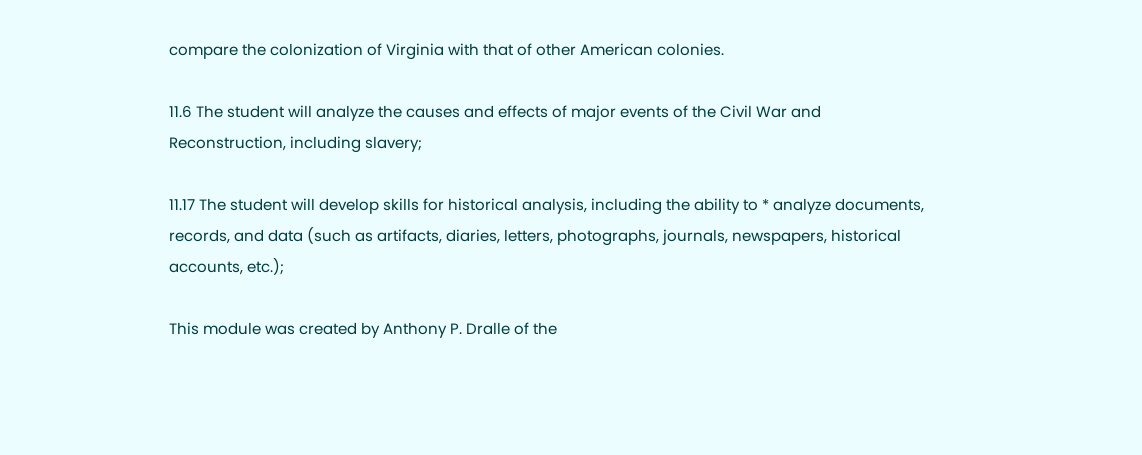compare the colonization of Virginia with that of other American colonies.

11.6 The student will analyze the causes and effects of major events of the Civil War and Reconstruction, including slavery;

11.17 The student will develop skills for historical analysis, including the ability to * analyze documents, records, and data (such as artifacts, diaries, letters, photographs, journals, newspapers, historical accounts, etc.);

This module was created by Anthony P. Dralle of the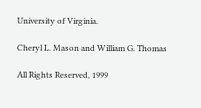University of Virginia.

Cheryl L. Mason and William G. Thomas

All Rights Reserved, 1999